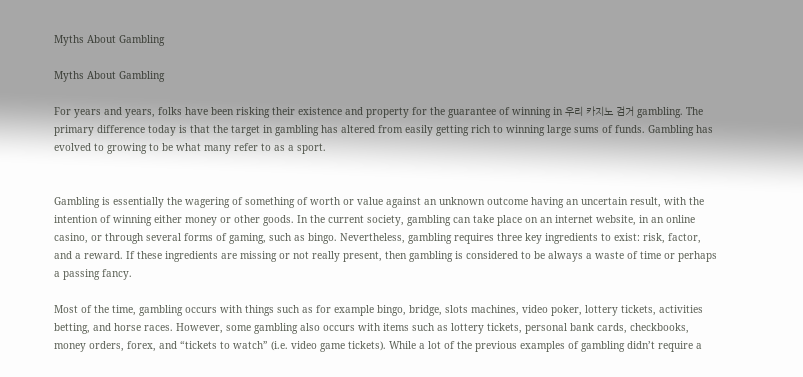Myths About Gambling

Myths About Gambling

For years and years, folks have been risking their existence and property for the guarantee of winning in 우리 카지노 검거 gambling. The primary difference today is that the target in gambling has altered from easily getting rich to winning large sums of funds. Gambling has evolved to growing to be what many refer to as a sport.


Gambling is essentially the wagering of something of worth or value against an unknown outcome having an uncertain result, with the intention of winning either money or other goods. In the current society, gambling can take place on an internet website, in an online casino, or through several forms of gaming, such as bingo. Nevertheless, gambling requires three key ingredients to exist: risk, factor, and a reward. If these ingredients are missing or not really present, then gambling is considered to be always a waste of time or perhaps a passing fancy.

Most of the time, gambling occurs with things such as for example bingo, bridge, slots machines, video poker, lottery tickets, activities betting, and horse races. However, some gambling also occurs with items such as lottery tickets, personal bank cards, checkbooks, money orders, forex, and “tickets to watch” (i.e. video game tickets). While a lot of the previous examples of gambling didn’t require a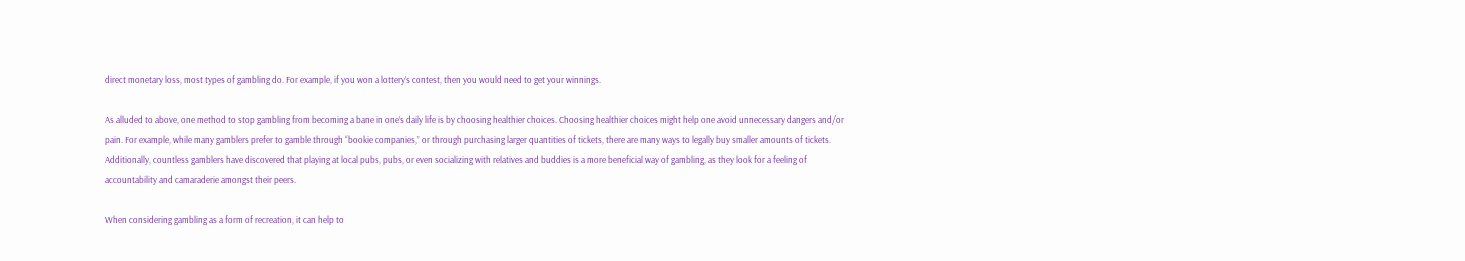direct monetary loss, most types of gambling do. For example, if you won a lottery’s contest, then you would need to get your winnings.

As alluded to above, one method to stop gambling from becoming a bane in one’s daily life is by choosing healthier choices. Choosing healthier choices might help one avoid unnecessary dangers and/or pain. For example, while many gamblers prefer to gamble through “bookie companies,” or through purchasing larger quantities of tickets, there are many ways to legally buy smaller amounts of tickets. Additionally, countless gamblers have discovered that playing at local pubs, pubs, or even socializing with relatives and buddies is a more beneficial way of gambling, as they look for a feeling of accountability and camaraderie amongst their peers.

When considering gambling as a form of recreation, it can help to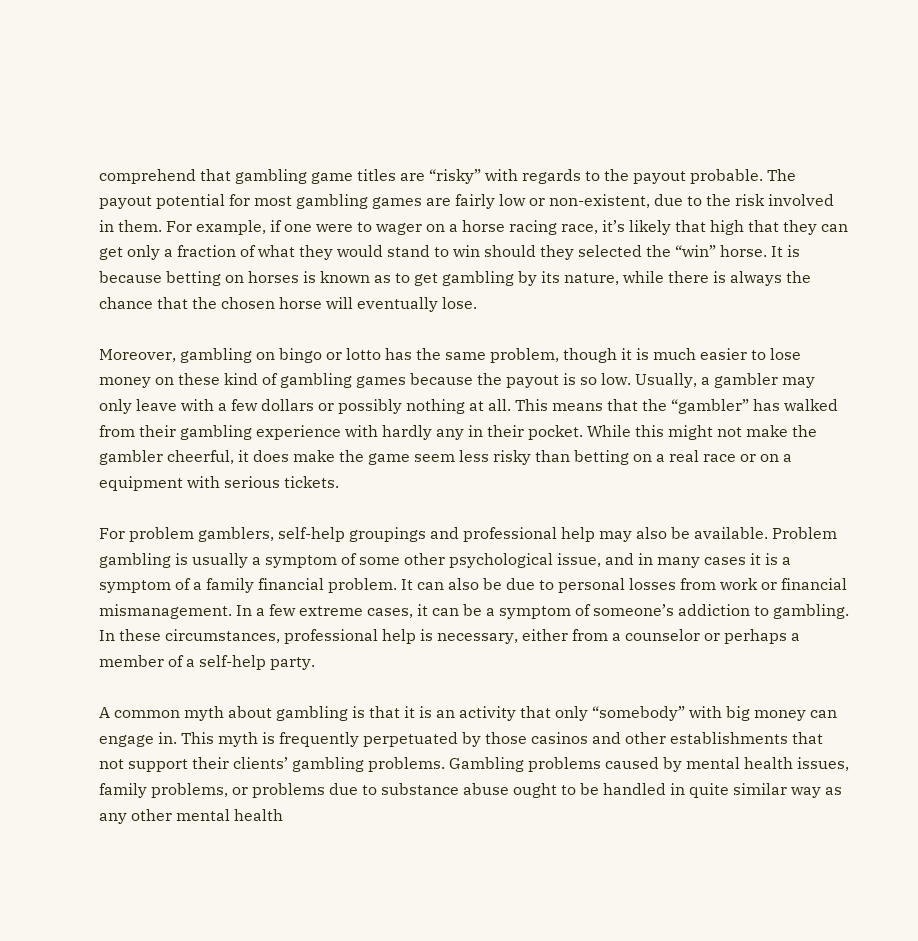comprehend that gambling game titles are “risky” with regards to the payout probable. The payout potential for most gambling games are fairly low or non-existent, due to the risk involved in them. For example, if one were to wager on a horse racing race, it’s likely that high that they can get only a fraction of what they would stand to win should they selected the “win” horse. It is because betting on horses is known as to get gambling by its nature, while there is always the chance that the chosen horse will eventually lose.

Moreover, gambling on bingo or lotto has the same problem, though it is much easier to lose money on these kind of gambling games because the payout is so low. Usually, a gambler may only leave with a few dollars or possibly nothing at all. This means that the “gambler” has walked from their gambling experience with hardly any in their pocket. While this might not make the gambler cheerful, it does make the game seem less risky than betting on a real race or on a equipment with serious tickets.

For problem gamblers, self-help groupings and professional help may also be available. Problem gambling is usually a symptom of some other psychological issue, and in many cases it is a symptom of a family financial problem. It can also be due to personal losses from work or financial mismanagement. In a few extreme cases, it can be a symptom of someone’s addiction to gambling. In these circumstances, professional help is necessary, either from a counselor or perhaps a member of a self-help party.

A common myth about gambling is that it is an activity that only “somebody” with big money can engage in. This myth is frequently perpetuated by those casinos and other establishments that not support their clients’ gambling problems. Gambling problems caused by mental health issues, family problems, or problems due to substance abuse ought to be handled in quite similar way as any other mental health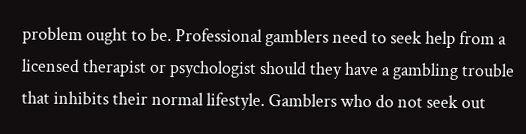problem ought to be. Professional gamblers need to seek help from a licensed therapist or psychologist should they have a gambling trouble that inhibits their normal lifestyle. Gamblers who do not seek out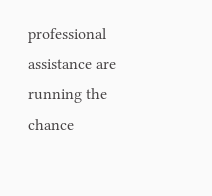professional assistance are running the chance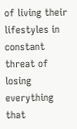of living their lifestyles in constant threat of losing everything that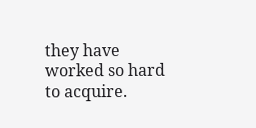they have worked so hard to acquire.